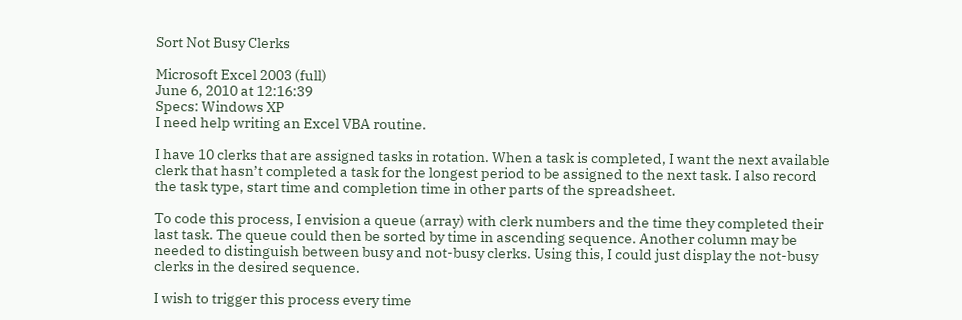Sort Not Busy Clerks

Microsoft Excel 2003 (full)
June 6, 2010 at 12:16:39
Specs: Windows XP
I need help writing an Excel VBA routine.

I have 10 clerks that are assigned tasks in rotation. When a task is completed, I want the next available clerk that hasn’t completed a task for the longest period to be assigned to the next task. I also record the task type, start time and completion time in other parts of the spreadsheet.

To code this process, I envision a queue (array) with clerk numbers and the time they completed their last task. The queue could then be sorted by time in ascending sequence. Another column may be needed to distinguish between busy and not-busy clerks. Using this, I could just display the not-busy clerks in the desired sequence.

I wish to trigger this process every time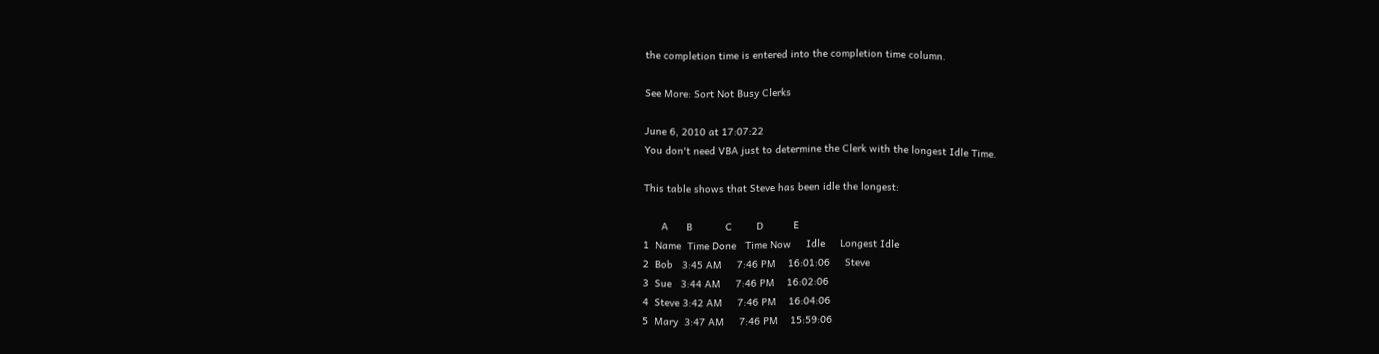the completion time is entered into the completion time column.

See More: Sort Not Busy Clerks

June 6, 2010 at 17:07:22
You don't need VBA just to determine the Clerk with the longest Idle Time.

This table shows that Steve has been idle the longest:

      A      B           C        D          E
1  Name  Time Done   Time Now     Idle     Longest Idle
2  Bob   3:45 AM     7:46 PM    16:01:06     Steve
3  Sue   3:44 AM     7:46 PM    16:02:06
4  Steve 3:42 AM     7:46 PM    16:04:06
5  Mary  3:47 AM     7:46 PM    15:59:06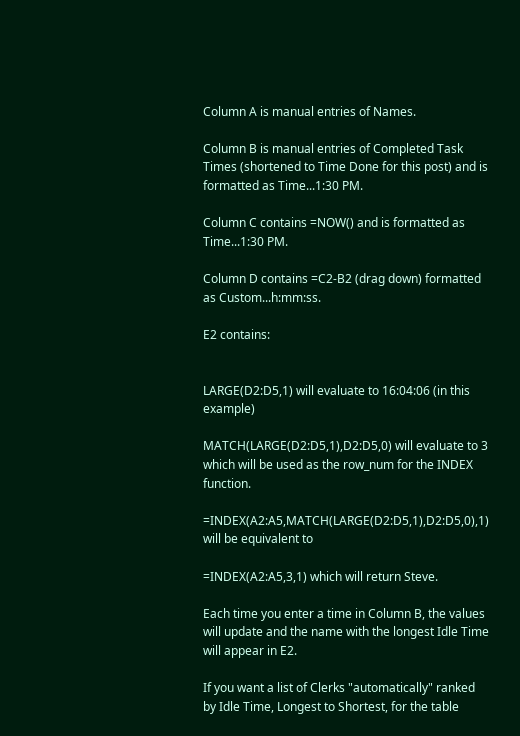Column A is manual entries of Names.

Column B is manual entries of Completed Task Times (shortened to Time Done for this post) and is formatted as Time...1:30 PM.

Column C contains =NOW() and is formatted as Time...1:30 PM.

Column D contains =C2-B2 (drag down) formatted as Custom...h:mm:ss.

E2 contains:


LARGE(D2:D5,1) will evaluate to 16:04:06 (in this example)

MATCH(LARGE(D2:D5,1),D2:D5,0) will evaluate to 3 which will be used as the row_num for the INDEX function.

=INDEX(A2:A5,MATCH(LARGE(D2:D5,1),D2:D5,0),1) will be equivalent to

=INDEX(A2:A5,3,1) which will return Steve.

Each time you enter a time in Column B, the values will update and the name with the longest Idle Time will appear in E2.

If you want a list of Clerks "automatically" ranked by Idle Time, Longest to Shortest, for the table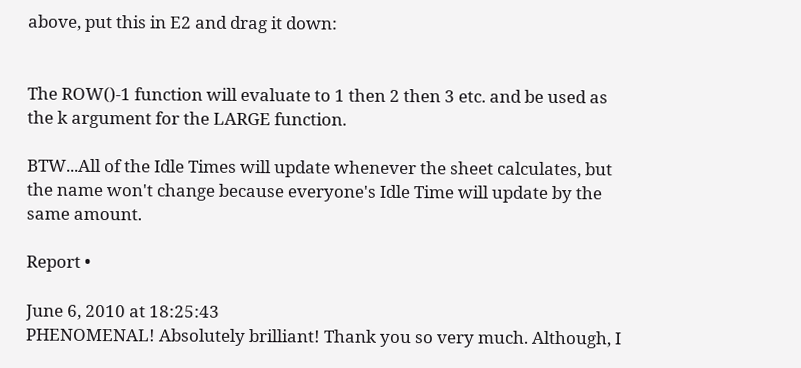above, put this in E2 and drag it down:


The ROW()-1 function will evaluate to 1 then 2 then 3 etc. and be used as the k argument for the LARGE function.

BTW...All of the Idle Times will update whenever the sheet calculates, but the name won't change because everyone's Idle Time will update by the same amount.

Report •

June 6, 2010 at 18:25:43
PHENOMENAL! Absolutely brilliant! Thank you so very much. Although, I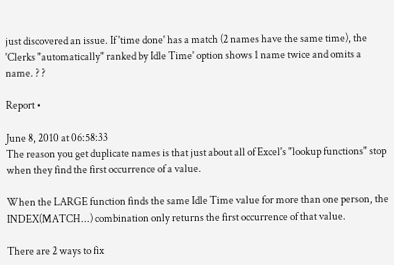just discovered an issue. If 'time done' has a match (2 names have the same time), the 'Clerks "automatically" ranked by Idle Time' option shows 1 name twice and omits a name. ? ?

Report •

June 8, 2010 at 06:58:33
The reason you get duplicate names is that just about all of Excel's "lookup functions" stop when they find the first occurrence of a value.

When the LARGE function finds the same Idle Time value for more than one person, the INDEX(MATCH...) combination only returns the first occurrence of that value.

There are 2 ways to fix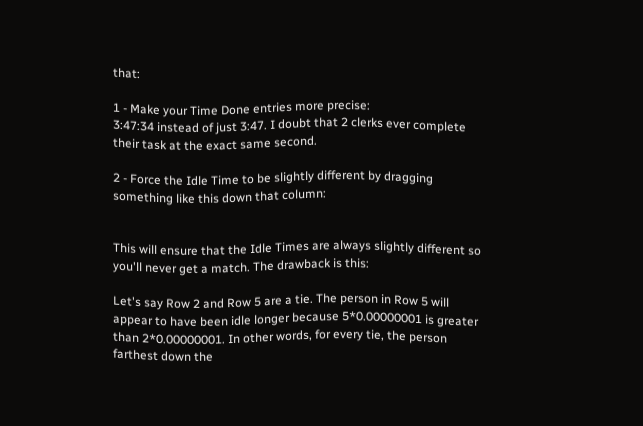that:

1 - Make your Time Done entries more precise:
3:47:34 instead of just 3:47. I doubt that 2 clerks ever complete their task at the exact same second.

2 - Force the Idle Time to be slightly different by dragging something like this down that column:


This will ensure that the Idle Times are always slightly different so you'll never get a match. The drawback is this:

Let's say Row 2 and Row 5 are a tie. The person in Row 5 will appear to have been idle longer because 5*0.00000001 is greater than 2*0.00000001. In other words, for every tie, the person farthest down the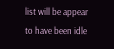list will be appear to have been idle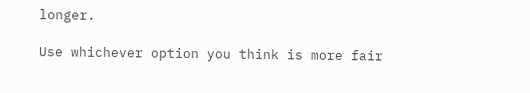longer.

Use whichever option you think is more fair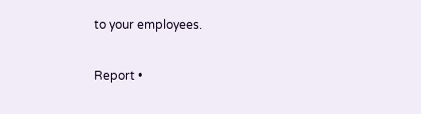to your employees.

Report •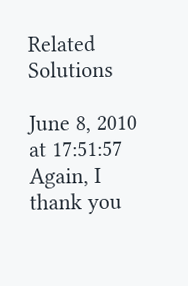Related Solutions

June 8, 2010 at 17:51:57
Again, I thank you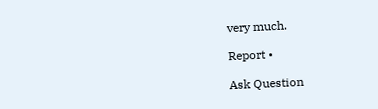very much.

Report •

Ask Question